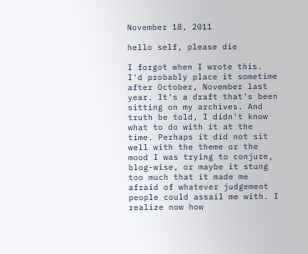November 18, 2011

hello self, please die

I forgot when I wrote this. I'd probably place it sometime after October, November last year. It's a draft that's been sitting on my archives. And truth be told, I didn't know what to do with it at the time. Perhaps it did not sit well with the theme or the mood I was trying to conjure, blog-wise, or maybe it stung too much that it made me afraid of whatever judgement people could assail me with. I realize now how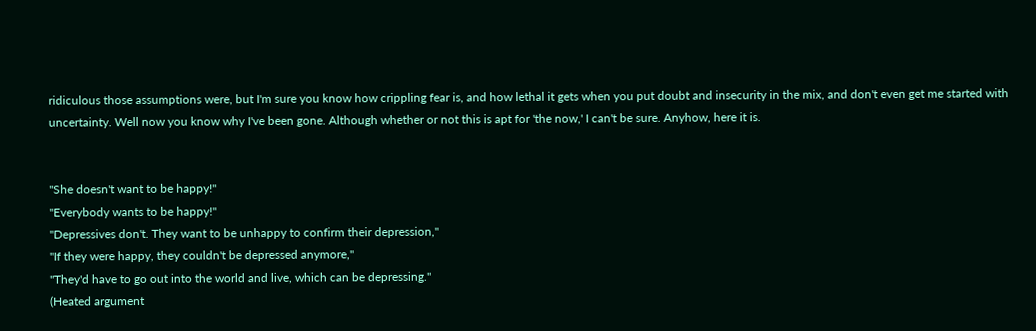ridiculous those assumptions were, but I'm sure you know how crippling fear is, and how lethal it gets when you put doubt and insecurity in the mix, and don't even get me started with uncertainty. Well now you know why I've been gone. Although whether or not this is apt for 'the now,' I can't be sure. Anyhow, here it is.


"She doesn't want to be happy!"
"Everybody wants to be happy!"
"Depressives don't. They want to be unhappy to confirm their depression,"
"If they were happy, they couldn't be depressed anymore,"
"They'd have to go out into the world and live, which can be depressing."
(Heated argument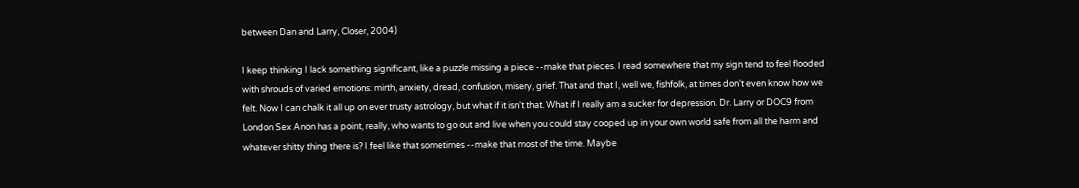between Dan and Larry, Closer, 2004)

I keep thinking I lack something significant, like a puzzle missing a piece --make that pieces. I read somewhere that my sign tend to feel flooded with shrouds of varied emotions: mirth, anxiety, dread, confusion, misery, grief. That and that I, well we, fishfolk, at times don't even know how we felt. Now I can chalk it all up on ever trusty astrology, but what if it isn't that. What if I really am a sucker for depression. Dr. Larry or DOC9 from London Sex Anon has a point, really, who wants to go out and live when you could stay cooped up in your own world safe from all the harm and whatever shitty thing there is? I feel like that sometimes --make that most of the time. Maybe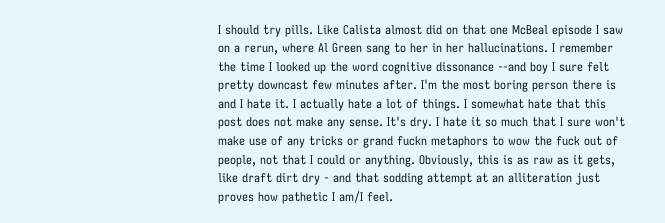I should try pills. Like Calista almost did on that one McBeal episode I saw on a rerun, where Al Green sang to her in her hallucinations. I remember the time I looked up the word cognitive dissonance --and boy I sure felt pretty downcast few minutes after. I'm the most boring person there is and I hate it. I actually hate a lot of things. I somewhat hate that this post does not make any sense. It's dry. I hate it so much that I sure won't make use of any tricks or grand fuckn metaphors to wow the fuck out of people, not that I could or anything. Obviously, this is as raw as it gets, like draft dirt dry - and that sodding attempt at an alliteration just proves how pathetic I am/I feel.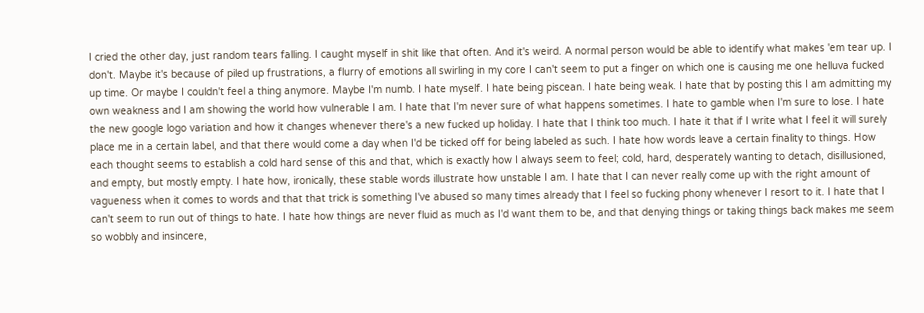I cried the other day, just random tears falling. I caught myself in shit like that often. And it's weird. A normal person would be able to identify what makes 'em tear up. I don't. Maybe it's because of piled up frustrations, a flurry of emotions all swirling in my core I can't seem to put a finger on which one is causing me one helluva fucked up time. Or maybe I couldn't feel a thing anymore. Maybe I'm numb. I hate myself. I hate being piscean. I hate being weak. I hate that by posting this I am admitting my own weakness and I am showing the world how vulnerable I am. I hate that I'm never sure of what happens sometimes. I hate to gamble when I'm sure to lose. I hate the new google logo variation and how it changes whenever there's a new fucked up holiday. I hate that I think too much. I hate it that if I write what I feel it will surely place me in a certain label, and that there would come a day when I'd be ticked off for being labeled as such. I hate how words leave a certain finality to things. How each thought seems to establish a cold hard sense of this and that, which is exactly how I always seem to feel; cold, hard, desperately wanting to detach, disillusioned, and empty, but mostly empty. I hate how, ironically, these stable words illustrate how unstable I am. I hate that I can never really come up with the right amount of vagueness when it comes to words and that that trick is something I've abused so many times already that I feel so fucking phony whenever I resort to it. I hate that I can't seem to run out of things to hate. I hate how things are never fluid as much as I'd want them to be, and that denying things or taking things back makes me seem so wobbly and insincere,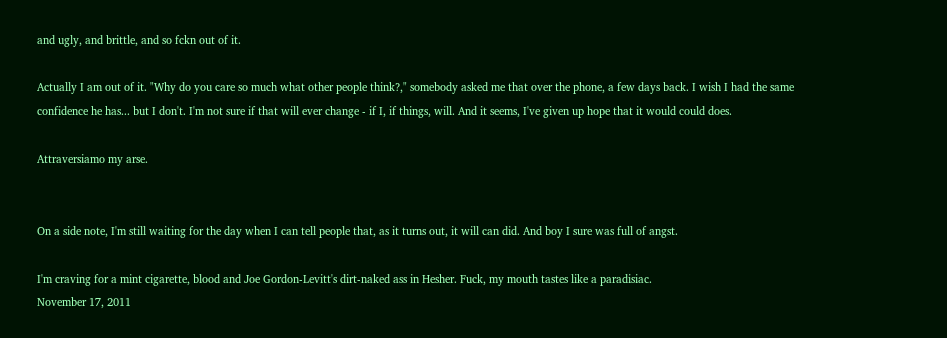and ugly, and brittle, and so fckn out of it.

Actually I am out of it. "Why do you care so much what other people think?," somebody asked me that over the phone, a few days back. I wish I had the same confidence he has... but I don't. I'm not sure if that will ever change - if I, if things, will. And it seems, I've given up hope that it would could does.

Attraversiamo my arse.


On a side note, I'm still waiting for the day when I can tell people that, as it turns out, it will can did. And boy I sure was full of angst.

I'm craving for a mint cigarette, blood and Joe Gordon-Levitt's dirt-naked ass in Hesher. Fuck, my mouth tastes like a paradisiac.
November 17, 2011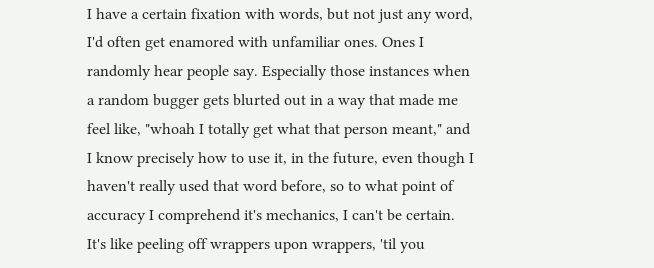I have a certain fixation with words, but not just any word, I'd often get enamored with unfamiliar ones. Ones I randomly hear people say. Especially those instances when a random bugger gets blurted out in a way that made me feel like, "whoah I totally get what that person meant," and I know precisely how to use it, in the future, even though I haven't really used that word before, so to what point of accuracy I comprehend it's mechanics, I can't be certain. It's like peeling off wrappers upon wrappers, 'til you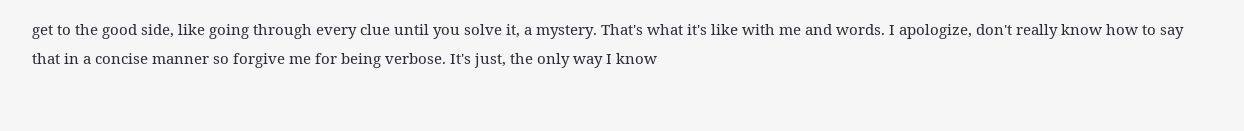get to the good side, like going through every clue until you solve it, a mystery. That's what it's like with me and words. I apologize, don't really know how to say that in a concise manner so forgive me for being verbose. It's just, the only way I know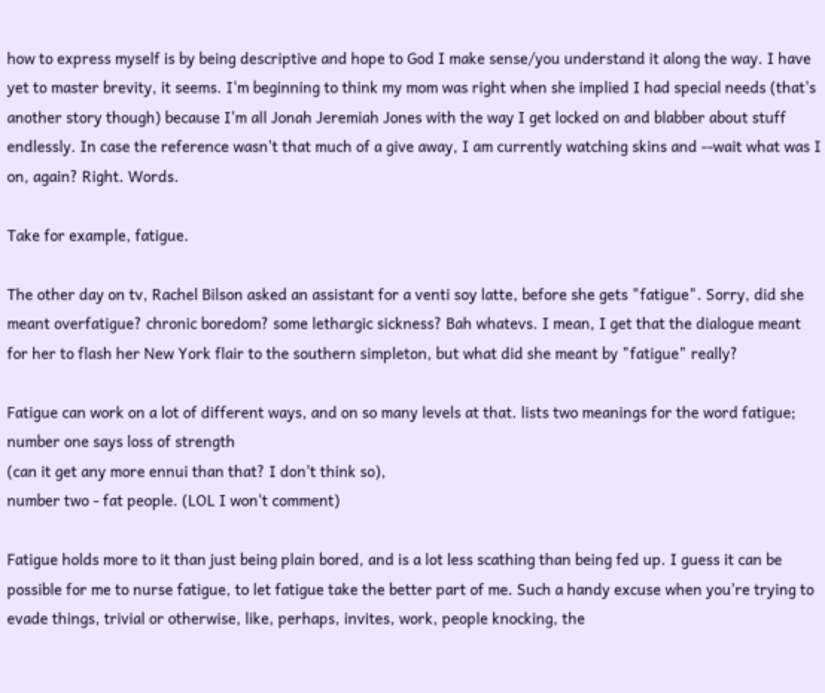how to express myself is by being descriptive and hope to God I make sense/you understand it along the way. I have yet to master brevity, it seems. I'm beginning to think my mom was right when she implied I had special needs (that's another story though) because I'm all Jonah Jeremiah Jones with the way I get locked on and blabber about stuff endlessly. In case the reference wasn't that much of a give away, I am currently watching skins and --wait what was I on, again? Right. Words.

Take for example, fatigue.

The other day on tv, Rachel Bilson asked an assistant for a venti soy latte, before she gets "fatigue". Sorry, did she meant overfatigue? chronic boredom? some lethargic sickness? Bah whatevs. I mean, I get that the dialogue meant for her to flash her New York flair to the southern simpleton, but what did she meant by "fatigue" really?

Fatigue can work on a lot of different ways, and on so many levels at that. lists two meanings for the word fatigue;
number one says loss of strength
(can it get any more ennui than that? I don't think so),
number two - fat people. (LOL I won't comment)

Fatigue holds more to it than just being plain bored, and is a lot less scathing than being fed up. I guess it can be possible for me to nurse fatigue, to let fatigue take the better part of me. Such a handy excuse when you're trying to evade things, trivial or otherwise, like, perhaps, invites, work, people knocking, the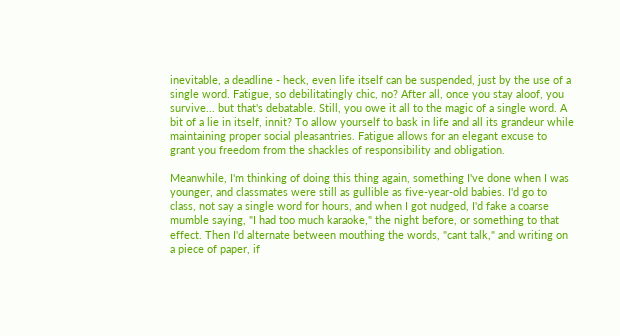inevitable, a deadline - heck, even life itself can be suspended, just by the use of a single word. Fatigue, so debilitatingly chic, no? After all, once you stay aloof, you survive... but that's debatable. Still, you owe it all to the magic of a single word. A bit of a lie in itself, innit? To allow yourself to bask in life and all its grandeur while maintaining proper social pleasantries. Fatigue allows for an elegant excuse to grant you freedom from the shackles of responsibility and obligation.

Meanwhile, I'm thinking of doing this thing again, something I've done when I was younger, and classmates were still as gullible as five-year-old babies. I'd go to class, not say a single word for hours, and when I got nudged, I'd fake a coarse mumble saying, "I had too much karaoke," the night before, or something to that effect. Then I'd alternate between mouthing the words, "cant talk," and writing on a piece of paper, if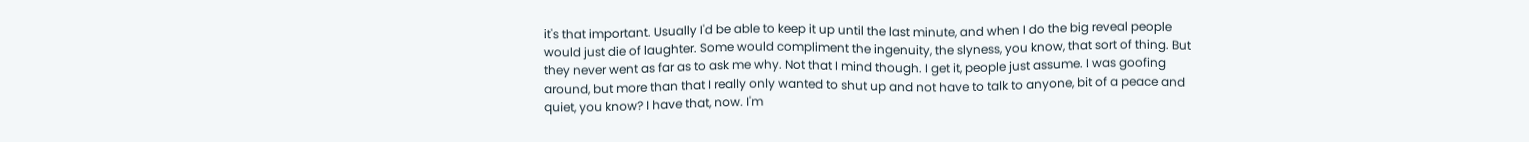it's that important. Usually I'd be able to keep it up until the last minute, and when I do the big reveal people would just die of laughter. Some would compliment the ingenuity, the slyness, you know, that sort of thing. But they never went as far as to ask me why. Not that I mind though. I get it, people just assume. I was goofing around, but more than that I really only wanted to shut up and not have to talk to anyone, bit of a peace and quiet, you know? I have that, now. I'm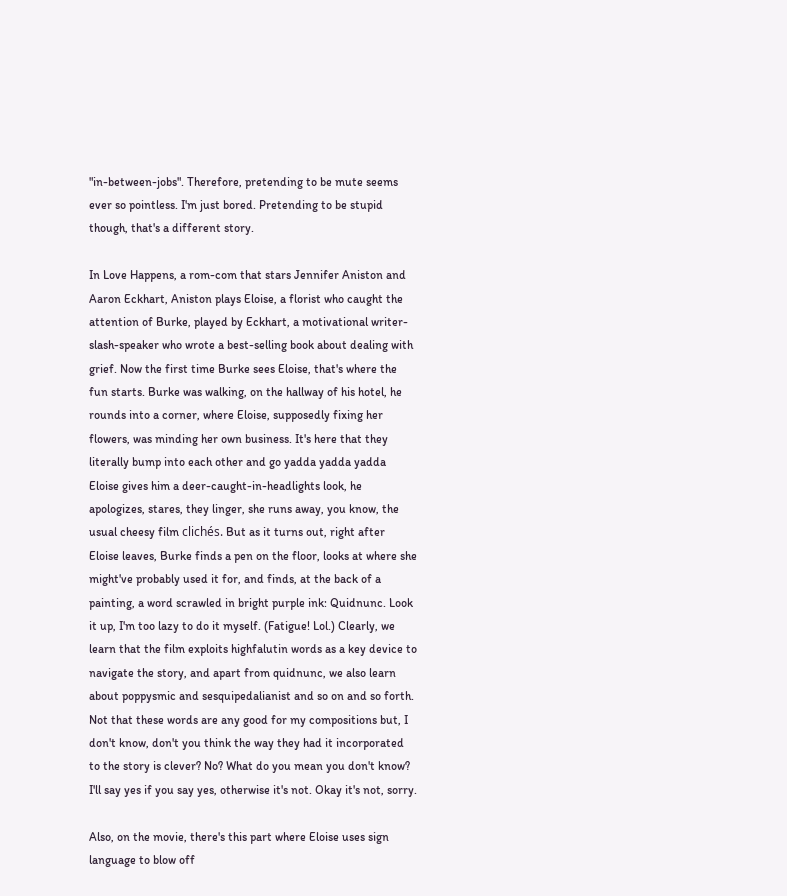"in-between-jobs". Therefore, pretending to be mute seems ever so pointless. I'm just bored. Pretending to be stupid though, that's a different story.

In Love Happens, a rom-com that stars Jennifer Aniston and Aaron Eckhart, Aniston plays Eloise, a florist who caught the attention of Burke, played by Eckhart, a motivational writer-slash-speaker who wrote a best-selling book about dealing with grief. Now the first time Burke sees Eloise, that's where the fun starts. Burke was walking, on the hallway of his hotel, he rounds into a corner, where Eloise, supposedly fixing her flowers, was minding her own business. It's here that they literally bump into each other and go yadda yadda yadda Eloise gives him a deer-caught-in-headlights look, he apologizes, stares, they linger, she runs away, you know, the usual cheesy film clichés. But as it turns out, right after Eloise leaves, Burke finds a pen on the floor, looks at where she might've probably used it for, and finds, at the back of a painting, a word scrawled in bright purple ink: Quidnunc. Look it up, I'm too lazy to do it myself. (Fatigue! Lol.) Clearly, we learn that the film exploits highfalutin words as a key device to navigate the story, and apart from quidnunc, we also learn about poppysmic and sesquipedalianist and so on and so forth. Not that these words are any good for my compositions but, I don't know, don't you think the way they had it incorporated to the story is clever? No? What do you mean you don't know? I'll say yes if you say yes, otherwise it's not. Okay it's not, sorry.

Also, on the movie, there's this part where Eloise uses sign language to blow off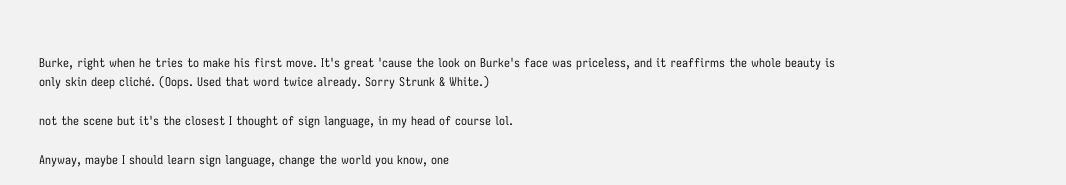Burke, right when he tries to make his first move. It's great 'cause the look on Burke's face was priceless, and it reaffirms the whole beauty is only skin deep cliché. (Oops. Used that word twice already. Sorry Strunk & White.)

not the scene but it's the closest I thought of sign language, in my head of course lol.

Anyway, maybe I should learn sign language, change the world you know, one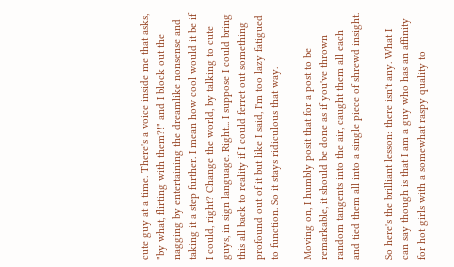cute guy at a time. There's a voice inside me that asks, "by what, flirting with them?!" and I block out the nagging by entertaining the dreamlike nonsense and taking it a step further. I mean how cool would it be if I could, right? Change the world, by talking to cute guys, in sign language. Right... I suppose I could bring this all back to reality if I could ferret out something profound out of it but like I said, I'm too lazy fatigued to function. So it stays ridiculous that way.

Moving on, I humbly posit that for a post to be remarkable, it should be done as if you've thrown random tangents into the air, caught them all each and tied them all into a single piece of shrewd insight.

So here's the brilliant lesson: there isn't any. What I can say though is that I am a guy who has an affinity for hot girls with a somewhat raspy quality to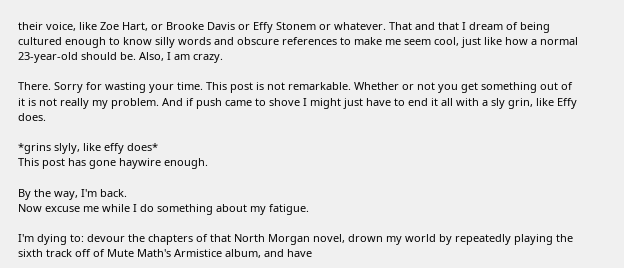their voice, like Zoe Hart, or Brooke Davis or Effy Stonem or whatever. That and that I dream of being cultured enough to know silly words and obscure references to make me seem cool, just like how a normal 23-year-old should be. Also, I am crazy.

There. Sorry for wasting your time. This post is not remarkable. Whether or not you get something out of it is not really my problem. And if push came to shove I might just have to end it all with a sly grin, like Effy does.

*grins slyly, like effy does*
This post has gone haywire enough.

By the way, I'm back.
Now excuse me while I do something about my fatigue.

I'm dying to: devour the chapters of that North Morgan novel, drown my world by repeatedly playing the sixth track off of Mute Math's Armistice album, and have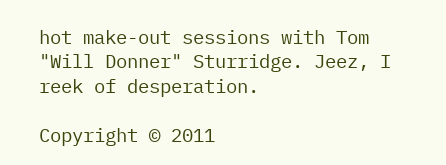hot make-out sessions with Tom "Will Donner" Sturridge. Jeez, I reek of desperation.

Copyright © 2011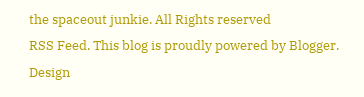the spaceout junkie. All Rights reserved
RSS Feed. This blog is proudly powered by Blogger. Design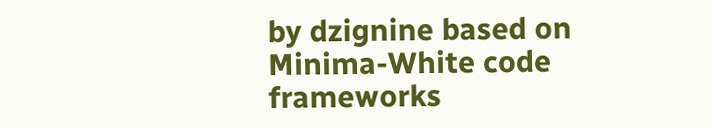by dzignine based on Minima-White code frameworks